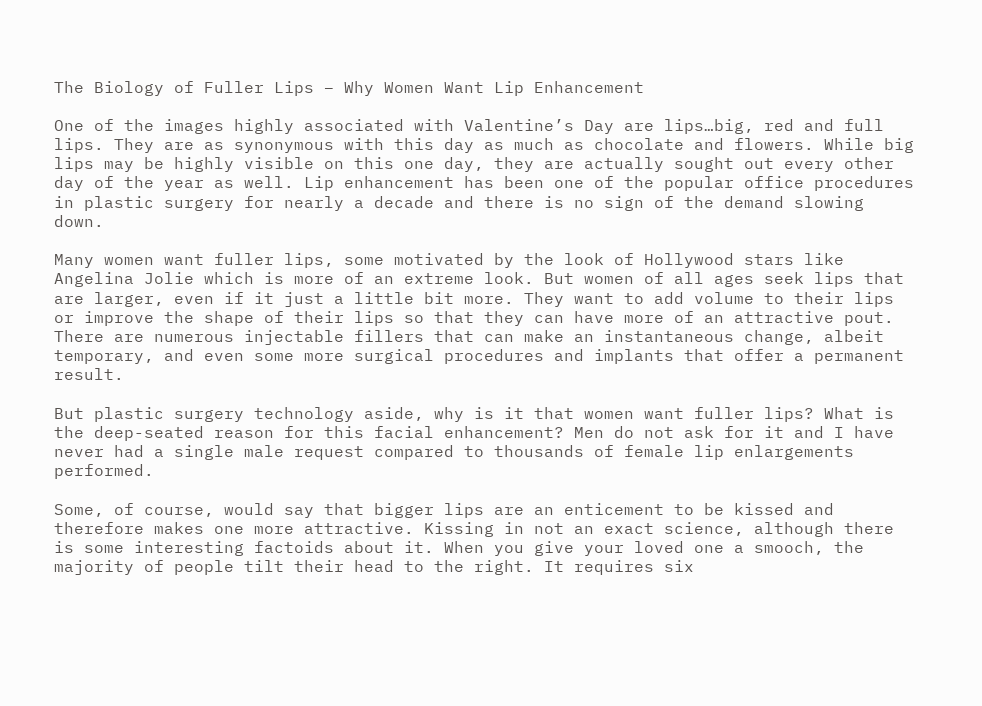The Biology of Fuller Lips – Why Women Want Lip Enhancement

One of the images highly associated with Valentine’s Day are lips…big, red and full lips. They are as synonymous with this day as much as chocolate and flowers. While big lips may be highly visible on this one day, they are actually sought out every other day of the year as well. Lip enhancement has been one of the popular office procedures in plastic surgery for nearly a decade and there is no sign of the demand slowing down.

Many women want fuller lips, some motivated by the look of Hollywood stars like Angelina Jolie which is more of an extreme look. But women of all ages seek lips that are larger, even if it just a little bit more. They want to add volume to their lips or improve the shape of their lips so that they can have more of an attractive pout. There are numerous injectable fillers that can make an instantaneous change, albeit temporary, and even some more surgical procedures and implants that offer a permanent result.

But plastic surgery technology aside, why is it that women want fuller lips? What is the deep-seated reason for this facial enhancement? Men do not ask for it and I have never had a single male request compared to thousands of female lip enlargements performed.

Some, of course, would say that bigger lips are an enticement to be kissed and therefore makes one more attractive. Kissing in not an exact science, although there is some interesting factoids about it. When you give your loved one a smooch, the majority of people tilt their head to the right. It requires six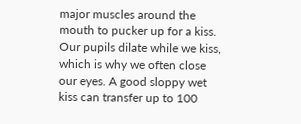major muscles around the mouth to pucker up for a kiss. Our pupils dilate while we kiss, which is why we often close our eyes. A good sloppy wet kiss can transfer up to 100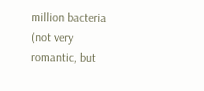million bacteria (not very romantic, but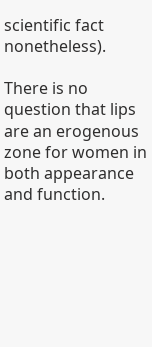scientific fact nonetheless).

There is no question that lips are an erogenous zone for women in both appearance and function.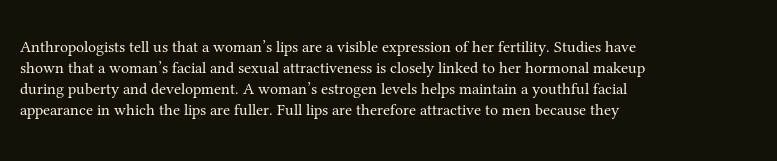Anthropologists tell us that a woman’s lips are a visible expression of her fertility. Studies have shown that a woman’s facial and sexual attractiveness is closely linked to her hormonal makeup during puberty and development. A woman’s estrogen levels helps maintain a youthful facial appearance in which the lips are fuller. Full lips are therefore attractive to men because they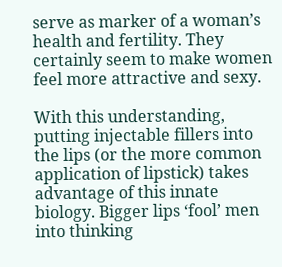serve as marker of a woman’s health and fertility. They certainly seem to make women feel more attractive and sexy.

With this understanding, putting injectable fillers into the lips (or the more common application of lipstick) takes advantage of this innate biology. Bigger lips ‘fool’ men into thinking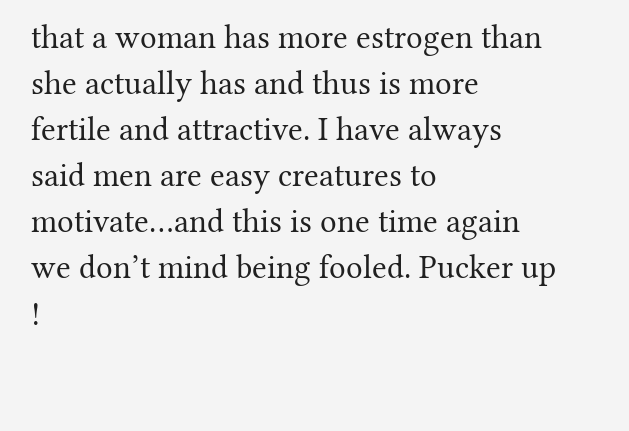that a woman has more estrogen than she actually has and thus is more fertile and attractive. I have always said men are easy creatures to motivate…and this is one time again we don’t mind being fooled. Pucker up !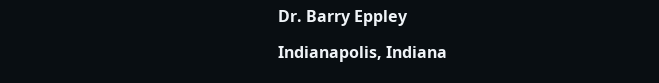Dr. Barry Eppley

Indianapolis, Indiana